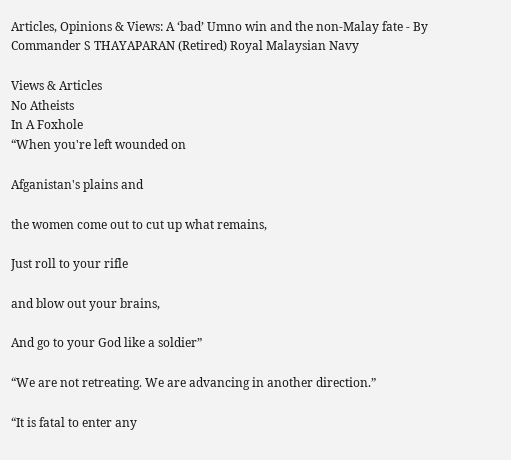Articles, Opinions & Views: A ‘bad’ Umno win and the non-Malay fate - By Commander S THAYAPARAN (Retired) Royal Malaysian Navy

Views & Articles
No Atheists
In A Foxhole
“When you're left wounded on

Afganistan's plains and

the women come out to cut up what remains,

Just roll to your rifle

and blow out your brains,

And go to your God like a soldier”

“We are not retreating. We are advancing in another direction.”

“It is fatal to enter any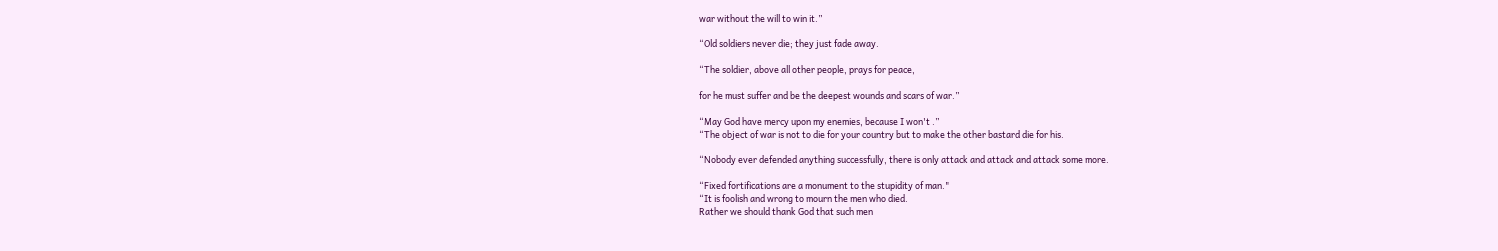war without the will to win it.”

“Old soldiers never die; they just fade away.

“The soldier, above all other people, prays for peace,

for he must suffer and be the deepest wounds and scars of war.”

“May God have mercy upon my enemies, because I won't .”
“The object of war is not to die for your country but to make the other bastard die for his.

“Nobody ever defended anything successfully, there is only attack and attack and attack some more.

“Fixed fortifications are a monument to the stupidity of man."
“It is foolish and wrong to mourn the men who died.
Rather we should thank God that such men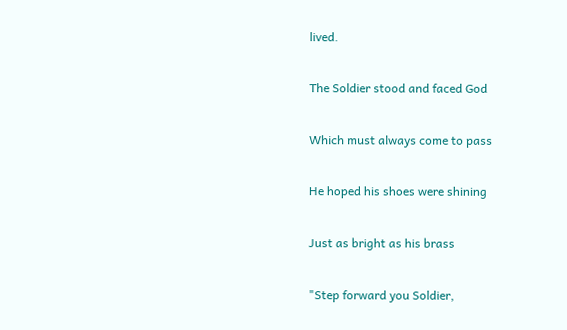lived.

The Soldier stood and faced God

Which must always come to pass

He hoped his shoes were shining

Just as bright as his brass

"Step forward you Soldier,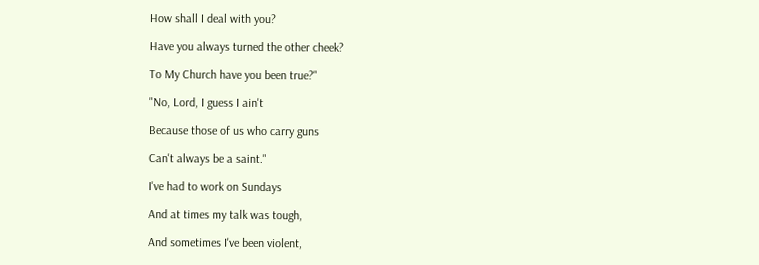How shall I deal with you?

Have you always turned the other cheek?

To My Church have you been true?"

"No, Lord, I guess I ain't

Because those of us who carry guns

Can't always be a saint."

I've had to work on Sundays

And at times my talk was tough,

And sometimes I've been violent,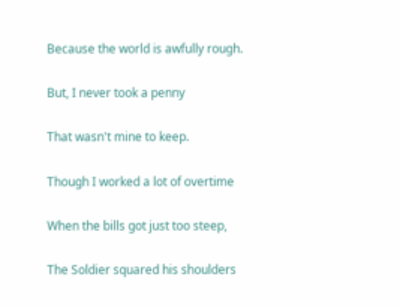Because the world is awfully rough.

But, I never took a penny

That wasn't mine to keep.

Though I worked a lot of overtime

When the bills got just too steep,

The Soldier squared his shoulders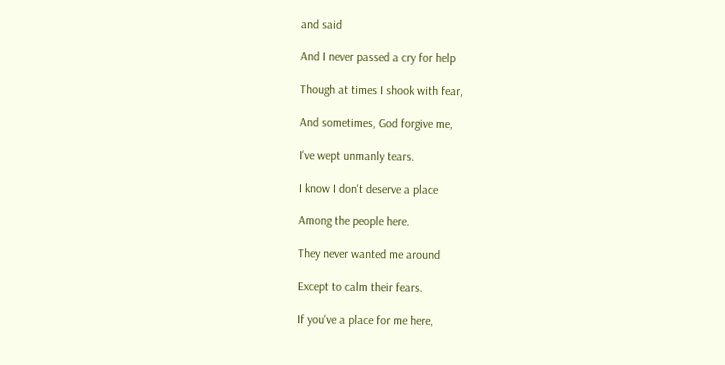and said

And I never passed a cry for help

Though at times I shook with fear,

And sometimes, God forgive me,

I've wept unmanly tears.

I know I don't deserve a place

Among the people here.

They never wanted me around

Except to calm their fears.

If you've a place for me here,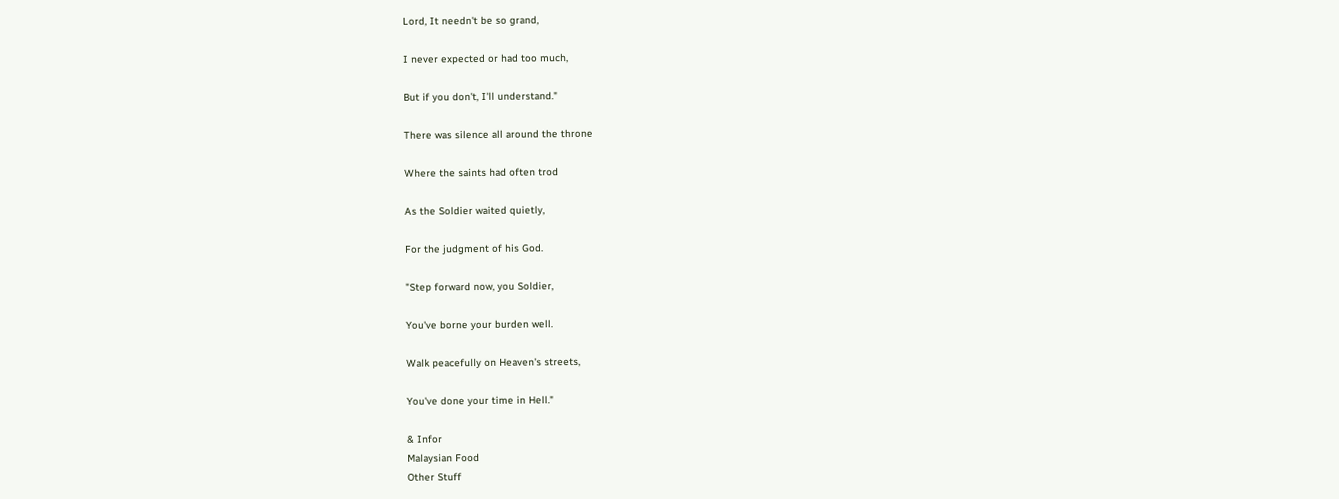Lord, It needn't be so grand,

I never expected or had too much,

But if you don't, I'll understand."

There was silence all around the throne

Where the saints had often trod

As the Soldier waited quietly,

For the judgment of his God.

"Step forward now, you Soldier,

You've borne your burden well.

Walk peacefully on Heaven's streets,

You've done your time in Hell."

& Infor
Malaysian Food
Other Stuff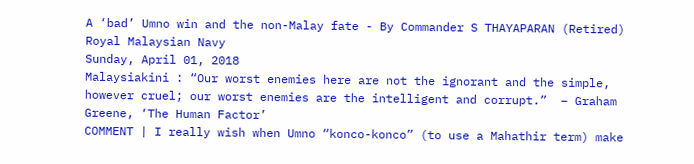A ‘bad’ Umno win and the non-Malay fate - By Commander S THAYAPARAN (Retired) Royal Malaysian Navy
Sunday, April 01, 2018
Malaysiakini : “Our worst enemies here are not the ignorant and the simple, however cruel; our worst enemies are the intelligent and corrupt.”  – Graham Greene, ‘The Human Factor’
COMMENT | I really wish when Umno “konco-konco” (to use a Mahathir term) make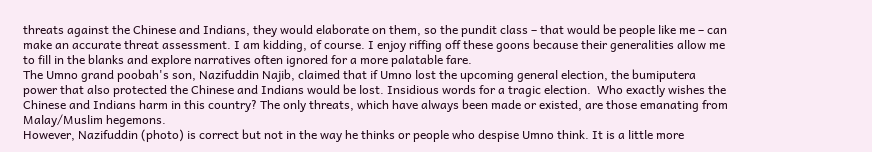threats against the Chinese and Indians, they would elaborate on them, so the pundit class – that would be people like me – can make an accurate threat assessment. I am kidding, of course. I enjoy riffing off these goons because their generalities allow me to fill in the blanks and explore narratives often ignored for a more palatable fare.
The Umno grand poobah's son, Nazifuddin Najib, claimed that if Umno lost the upcoming general election, the bumiputera power that also protected the Chinese and Indians would be lost. Insidious words for a tragic election.  Who exactly wishes the Chinese and Indians harm in this country? The only threats, which have always been made or existed, are those emanating from Malay/Muslim hegemons.
However, Nazifuddin (photo) is correct but not in the way he thinks or people who despise Umno think. It is a little more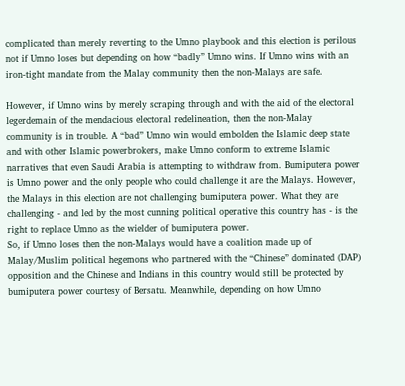complicated than merely reverting to the Umno playbook and this election is perilous not if Umno loses but depending on how “badly” Umno wins. If Umno wins with an iron-tight mandate from the Malay community then the non-Malays are safe.

However, if Umno wins by merely scraping through and with the aid of the electoral legerdemain of the mendacious electoral redelineation, then the non-Malay community is in trouble. A “bad” Umno win would embolden the Islamic deep state and with other Islamic powerbrokers, make Umno conform to extreme Islamic narratives that even Saudi Arabia is attempting to withdraw from. Bumiputera power is Umno power and the only people who could challenge it are the Malays. However, the Malays in this election are not challenging bumiputera power. What they are challenging - and led by the most cunning political operative this country has - is the right to replace Umno as the wielder of bumiputera power.
So, if Umno loses then the non-Malays would have a coalition made up of Malay/Muslim political hegemons who partnered with the “Chinese” dominated (DAP) opposition and the Chinese and Indians in this country would still be protected by bumiputera power courtesy of Bersatu. Meanwhile, depending on how Umno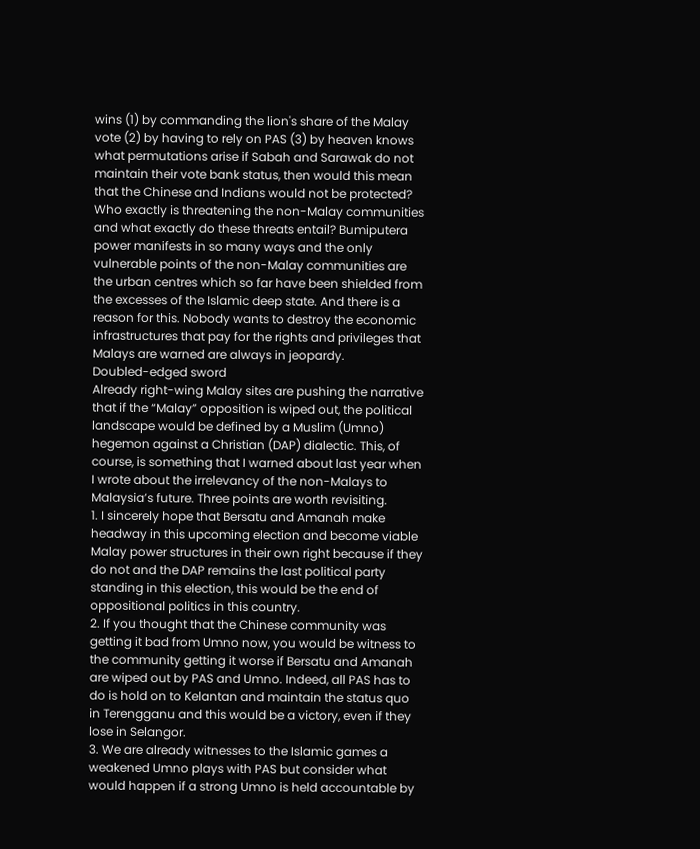wins (1) by commanding the lion's share of the Malay vote (2) by having to rely on PAS (3) by heaven knows what permutations arise if Sabah and Sarawak do not maintain their vote bank status, then would this mean that the Chinese and Indians would not be protected?
Who exactly is threatening the non-Malay communities and what exactly do these threats entail? Bumiputera power manifests in so many ways and the only vulnerable points of the non-Malay communities are the urban centres which so far have been shielded from the excesses of the Islamic deep state. And there is a reason for this. Nobody wants to destroy the economic infrastructures that pay for the rights and privileges that Malays are warned are always in jeopardy.
Doubled-edged sword
Already right-wing Malay sites are pushing the narrative that if the “Malay” opposition is wiped out, the political landscape would be defined by a Muslim (Umno) hegemon against a Christian (DAP) dialectic. This, of course, is something that I warned about last year when I wrote about the irrelevancy of the non-Malays to Malaysia’s future. Three points are worth revisiting.
1. I sincerely hope that Bersatu and Amanah make headway in this upcoming election and become viable Malay power structures in their own right because if they do not and the DAP remains the last political party standing in this election, this would be the end of oppositional politics in this country.
2. If you thought that the Chinese community was getting it bad from Umno now, you would be witness to the community getting it worse if Bersatu and Amanah are wiped out by PAS and Umno. Indeed, all PAS has to do is hold on to Kelantan and maintain the status quo in Terengganu and this would be a victory, even if they lose in Selangor.
3. We are already witnesses to the Islamic games a weakened Umno plays with PAS but consider what would happen if a strong Umno is held accountable by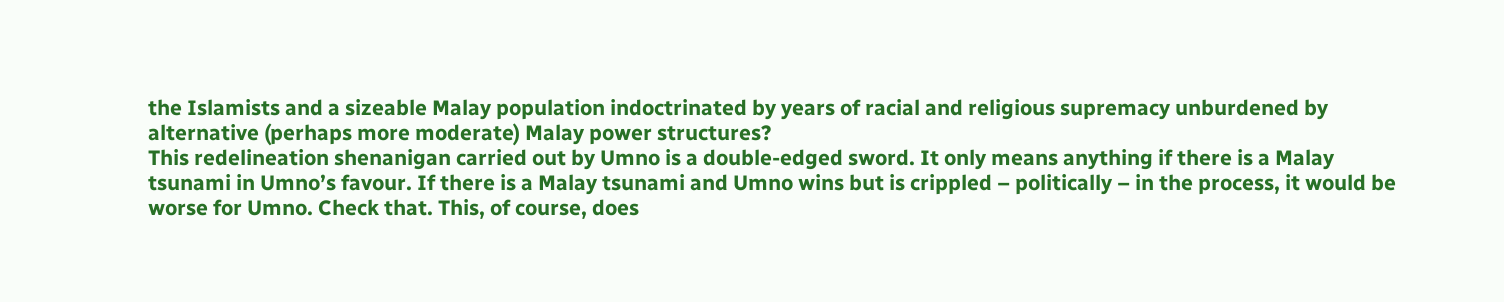the Islamists and a sizeable Malay population indoctrinated by years of racial and religious supremacy unburdened by alternative (perhaps more moderate) Malay power structures?
This redelineation shenanigan carried out by Umno is a double-edged sword. It only means anything if there is a Malay tsunami in Umno’s favour. If there is a Malay tsunami and Umno wins but is crippled – politically – in the process, it would be worse for Umno. Check that. This, of course, does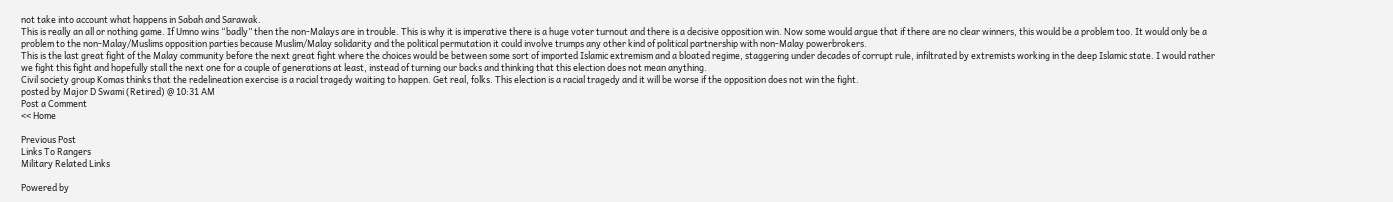not take into account what happens in Sabah and Sarawak.
This is really an all or nothing game. If Umno wins “badly” then the non-Malays are in trouble. This is why it is imperative there is a huge voter turnout and there is a decisive opposition win. Now some would argue that if there are no clear winners, this would be a problem too. It would only be a problem to the non-Malay/Muslims opposition parties because Muslim/Malay solidarity and the political permutation it could involve trumps any other kind of political partnership with non-Malay powerbrokers.
This is the last great fight of the Malay community before the next great fight where the choices would be between some sort of imported Islamic extremism and a bloated regime, staggering under decades of corrupt rule, infiltrated by extremists working in the deep Islamic state. I would rather we fight this fight and hopefully stall the next one for a couple of generations at least, instead of turning our backs and thinking that this election does not mean anything.
Civil society group Komas thinks that the redelineation exercise is a racial tragedy waiting to happen. Get real, folks. This election is a racial tragedy and it will be worse if the opposition does not win the fight.
posted by Major D Swami (Retired) @ 10:31 AM
Post a Comment
<< Home

Previous Post
Links To Rangers
Military Related Links

Powered by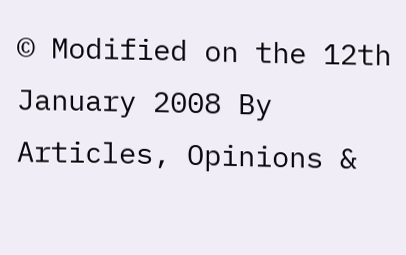© Modified on the 12th January 2008 By Articles, Opinions &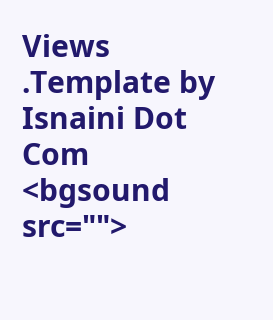Views .Template by Isnaini Dot Com
<bgsound src="">